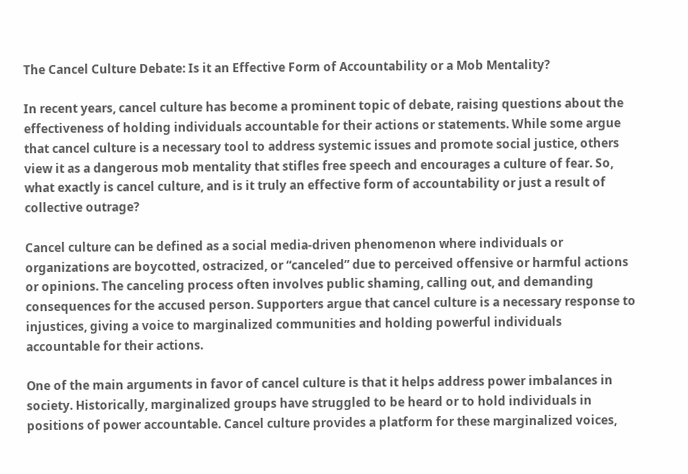The Cancel Culture Debate: Is it an Effective Form of Accountability or a Mob Mentality?

In recent years, cancel culture has become a prominent topic of debate, raising questions about the effectiveness of holding individuals accountable for their actions or statements. While some argue that cancel culture is a necessary tool to address systemic issues and promote social justice, others view it as a dangerous mob mentality that stifles free speech and encourages a culture of fear. So, what exactly is cancel culture, and is it truly an effective form of accountability or just a result of collective outrage?

Cancel culture can be defined as a social media-driven phenomenon where individuals or organizations are boycotted, ostracized, or “canceled” due to perceived offensive or harmful actions or opinions. The canceling process often involves public shaming, calling out, and demanding consequences for the accused person. Supporters argue that cancel culture is a necessary response to injustices, giving a voice to marginalized communities and holding powerful individuals accountable for their actions.

One of the main arguments in favor of cancel culture is that it helps address power imbalances in society. Historically, marginalized groups have struggled to be heard or to hold individuals in positions of power accountable. Cancel culture provides a platform for these marginalized voices,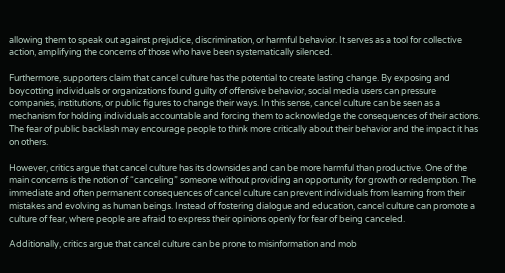allowing them to speak out against prejudice, discrimination, or harmful behavior. It serves as a tool for collective action, amplifying the concerns of those who have been systematically silenced.

Furthermore, supporters claim that cancel culture has the potential to create lasting change. By exposing and boycotting individuals or organizations found guilty of offensive behavior, social media users can pressure companies, institutions, or public figures to change their ways. In this sense, cancel culture can be seen as a mechanism for holding individuals accountable and forcing them to acknowledge the consequences of their actions. The fear of public backlash may encourage people to think more critically about their behavior and the impact it has on others.

However, critics argue that cancel culture has its downsides and can be more harmful than productive. One of the main concerns is the notion of “canceling” someone without providing an opportunity for growth or redemption. The immediate and often permanent consequences of cancel culture can prevent individuals from learning from their mistakes and evolving as human beings. Instead of fostering dialogue and education, cancel culture can promote a culture of fear, where people are afraid to express their opinions openly for fear of being canceled.

Additionally, critics argue that cancel culture can be prone to misinformation and mob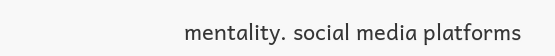mentality. social media platforms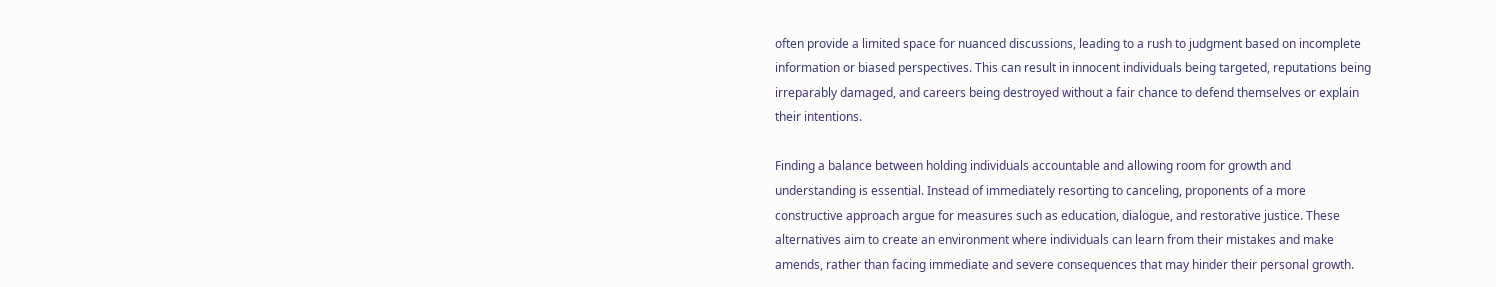often provide a limited space for nuanced discussions, leading to a rush to judgment based on incomplete information or biased perspectives. This can result in innocent individuals being targeted, reputations being irreparably damaged, and careers being destroyed without a fair chance to defend themselves or explain their intentions.

Finding a balance between holding individuals accountable and allowing room for growth and understanding is essential. Instead of immediately resorting to canceling, proponents of a more constructive approach argue for measures such as education, dialogue, and restorative justice. These alternatives aim to create an environment where individuals can learn from their mistakes and make amends, rather than facing immediate and severe consequences that may hinder their personal growth.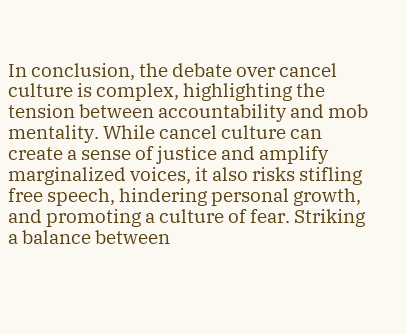In conclusion, the debate over cancel culture is complex, highlighting the tension between accountability and mob mentality. While cancel culture can create a sense of justice and amplify marginalized voices, it also risks stifling free speech, hindering personal growth, and promoting a culture of fear. Striking a balance between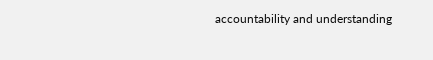accountability and understanding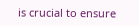is crucial to ensure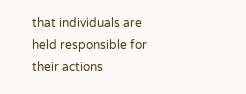that individuals are held responsible for their actions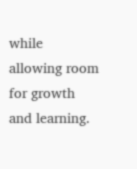while allowing room for growth and learning.